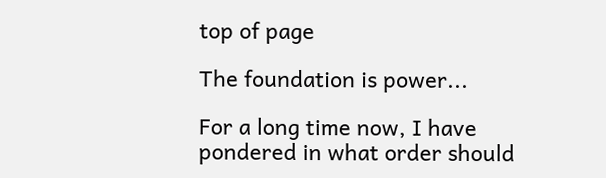top of page

The foundation is power...

For a long time now, I have pondered in what order should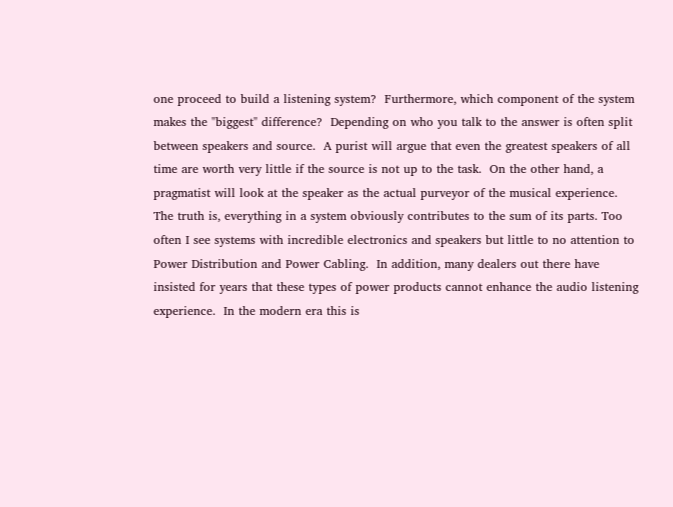one proceed to build a listening system?  Furthermore, which component of the system makes the "biggest" difference?  Depending on who you talk to the answer is often split between speakers and source.  A purist will argue that even the greatest speakers of all time are worth very little if the source is not up to the task.  On the other hand, a pragmatist will look at the speaker as the actual purveyor of the musical experience.  The truth is, everything in a system obviously contributes to the sum of its parts. Too often I see systems with incredible electronics and speakers but little to no attention to Power Distribution and Power Cabling.  In addition, many dealers out there have insisted for years that these types of power products cannot enhance the audio listening experience.  In the modern era this is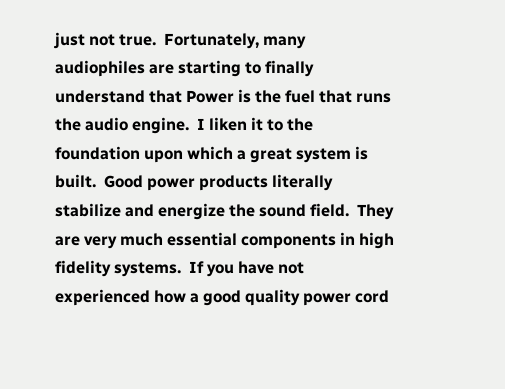just not true.  Fortunately, many audiophiles are starting to finally understand that Power is the fuel that runs the audio engine.  I liken it to the foundation upon which a great system is built.  Good power products literally stabilize and energize the sound field.  They are very much essential components in high fidelity systems.  If you have not experienced how a good quality power cord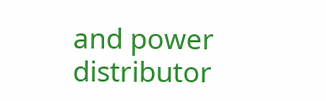and power distributor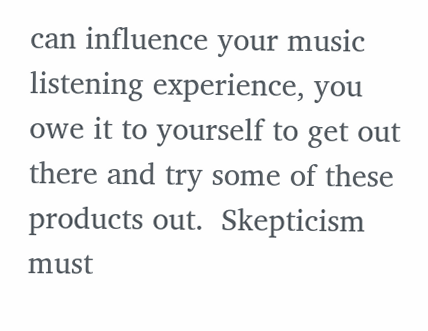can influence your music listening experience, you owe it to yourself to get out there and try some of these products out.  Skepticism must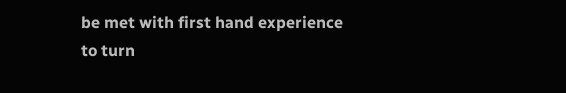be met with first hand experience to turn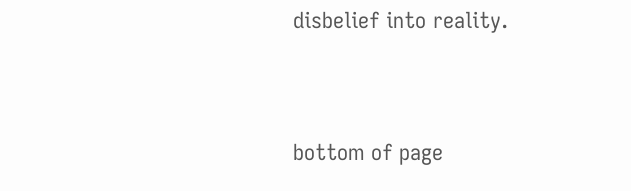disbelief into reality.



bottom of page